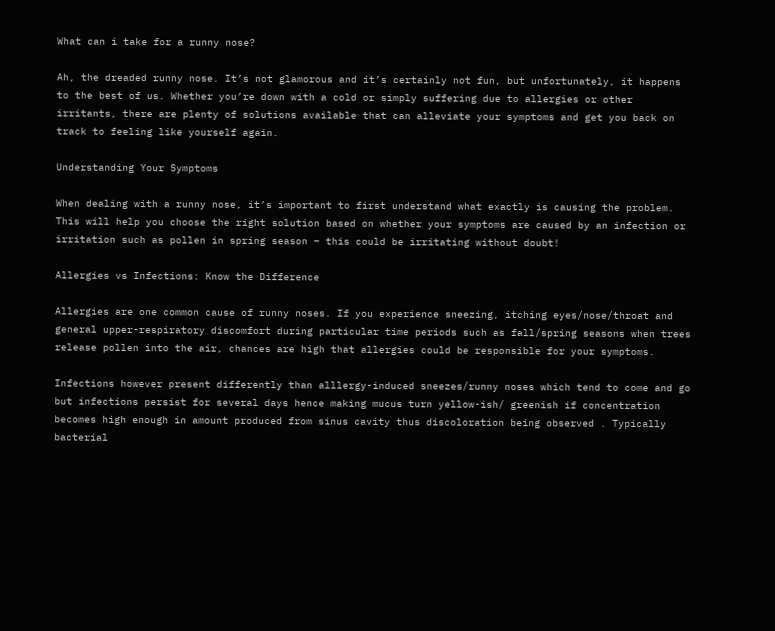What can i take for a runny nose?

Ah, the dreaded runny nose. It’s not glamorous and it’s certainly not fun, but unfortunately, it happens to the best of us. Whether you’re down with a cold or simply suffering due to allergies or other irritants, there are plenty of solutions available that can alleviate your symptoms and get you back on track to feeling like yourself again.

Understanding Your Symptoms

When dealing with a runny nose, it’s important to first understand what exactly is causing the problem. This will help you choose the right solution based on whether your symptoms are caused by an infection or irritation such as pollen in spring season – this could be irritating without doubt!

Allergies vs Infections: Know the Difference

Allergies are one common cause of runny noses. If you experience sneezing, itching eyes/nose/throat and general upper-respiratory discomfort during particular time periods such as fall/spring seasons when trees release pollen into the air, chances are high that allergies could be responsible for your symptoms.

Infections however present differently than alllergy-induced sneezes/runny noses which tend to come and go but infections persist for several days hence making mucus turn yellow-ish/ greenish if concentration becomes high enough in amount produced from sinus cavity thus discoloration being observed . Typically bacterial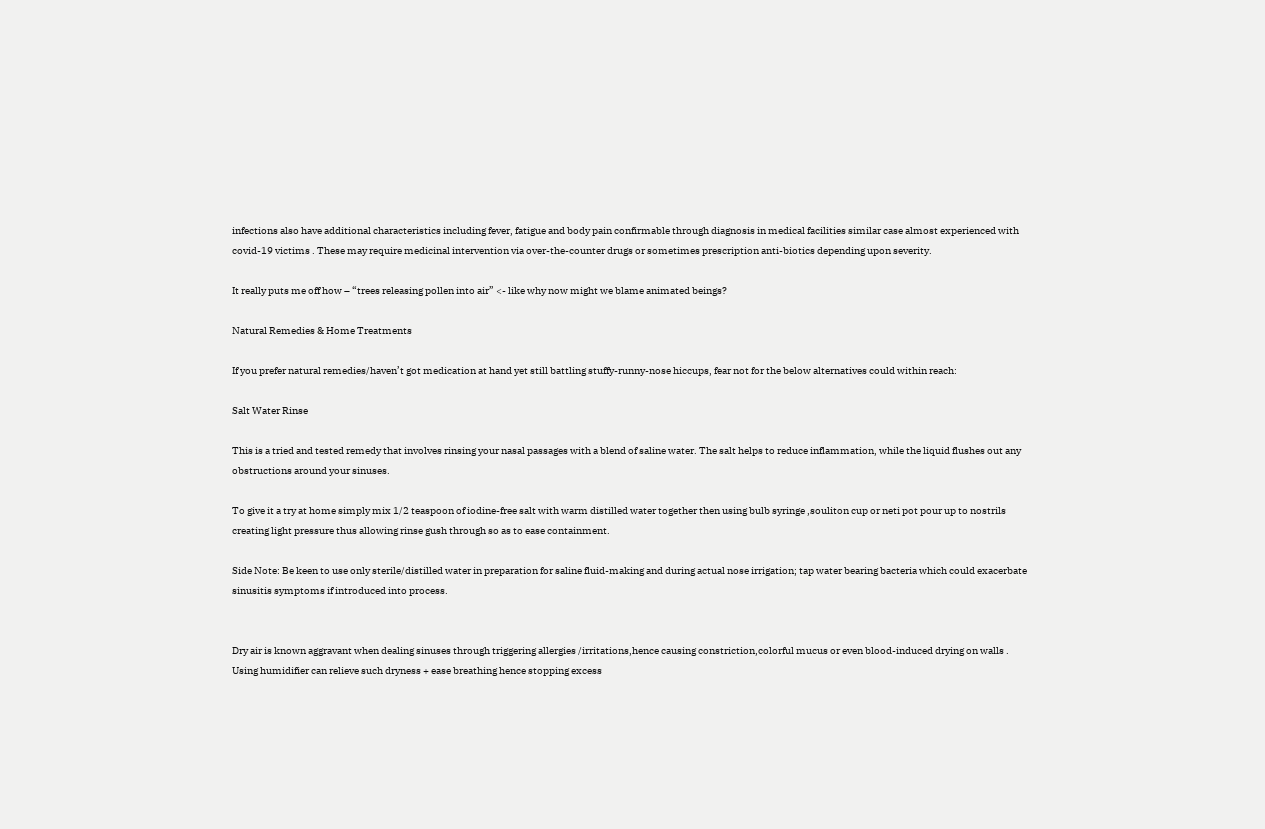infections also have additional characteristics including fever, fatigue and body pain confirmable through diagnosis in medical facilities similar case almost experienced with covid-19 victims . These may require medicinal intervention via over-the-counter drugs or sometimes prescription anti-biotics depending upon severity.

It really puts me off how – “trees releasing pollen into air” <- like why now might we blame animated beings?

Natural Remedies & Home Treatments

If you prefer natural remedies/haven’t got medication at hand yet still battling stuffy-runny-nose hiccups, fear not for the below alternatives could within reach:

Salt Water Rinse

This is a tried and tested remedy that involves rinsing your nasal passages with a blend of saline water. The salt helps to reduce inflammation, while the liquid flushes out any obstructions around your sinuses.

To give it a try at home simply mix 1/2 teaspoon of iodine-free salt with warm distilled water together then using bulb syringe ,souliton cup or neti pot pour up to nostrils creating light pressure thus allowing rinse gush through so as to ease containment.

Side Note: Be keen to use only sterile/distilled water in preparation for saline fluid-making and during actual nose irrigation; tap water bearing bacteria which could exacerbate sinusitis symptoms if introduced into process.


Dry air is known aggravant when dealing sinuses through triggering allergies /irritations,hence causing constriction,colorful mucus or even blood-induced drying on walls . Using humidifier can relieve such dryness + ease breathing hence stopping excess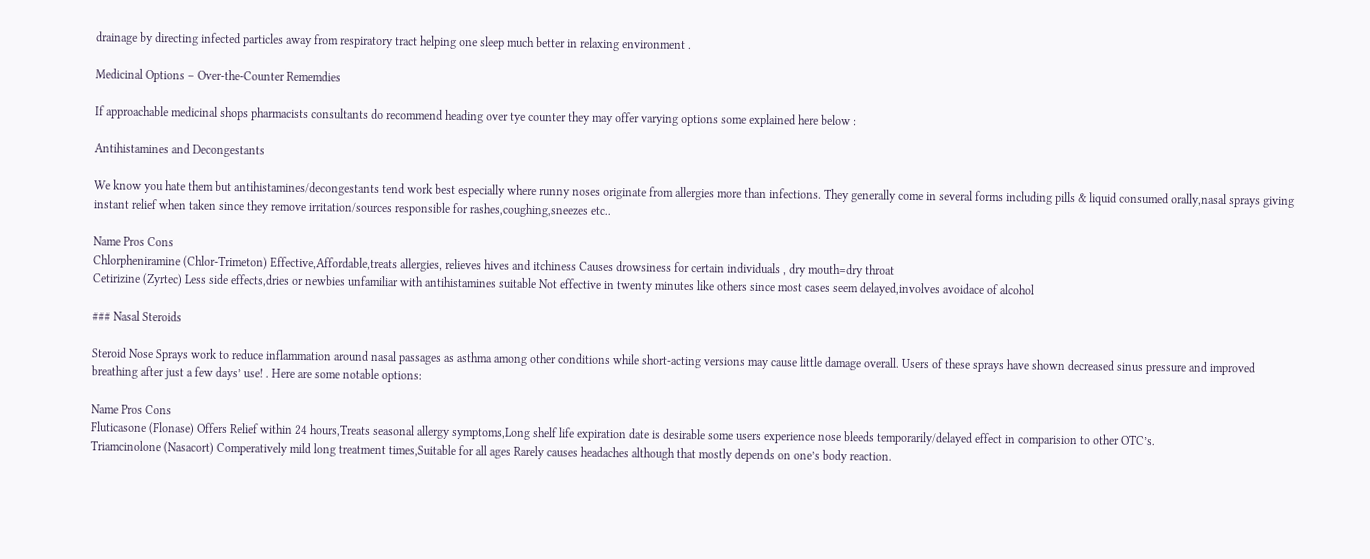drainage by directing infected particles away from respiratory tract helping one sleep much better in relaxing environment .

Medicinal Options – Over-the-Counter Rememdies

If approachable medicinal shops pharmacists consultants do recommend heading over tye counter they may offer varying options some explained here below :

Antihistamines and Decongestants

We know you hate them but antihistamines/decongestants tend work best especially where runny noses originate from allergies more than infections. They generally come in several forms including pills & liquid consumed orally,nasal sprays giving instant relief when taken since they remove irritation/sources responsible for rashes,coughing,sneezes etc..

Name Pros Cons
Chlorpheniramine (Chlor-Trimeton) Effective,Affordable,treats allergies, relieves hives and itchiness Causes drowsiness for certain individuals , dry mouth=dry throat
Cetirizine (Zyrtec) Less side effects,dries or newbies unfamiliar with antihistamines suitable Not effective in twenty minutes like others since most cases seem delayed,involves avoidace of alcohol

### Nasal Steroids

Steroid Nose Sprays work to reduce inflammation around nasal passages as asthma among other conditions while short-acting versions may cause little damage overall. Users of these sprays have shown decreased sinus pressure and improved breathing after just a few days’ use! . Here are some notable options:

Name Pros Cons
Fluticasone (Flonase) Offers Relief within 24 hours,Treats seasonal allergy symptoms,Long shelf life expiration date is desirable some users experience nose bleeds temporarily/delayed effect in comparision to other OTC’s.
Triamcinolone (Nasacort) Comperatively mild long treatment times,Suitable for all ages Rarely causes headaches although that mostly depends on one’s body reaction.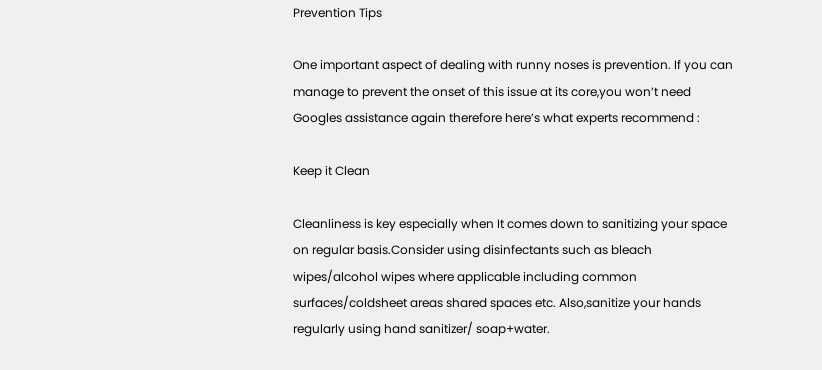Prevention Tips

One important aspect of dealing with runny noses is prevention. If you can manage to prevent the onset of this issue at its core,you won’t need Googles assistance again therefore here’s what experts recommend :

Keep it Clean

Cleanliness is key especially when It comes down to sanitizing your space on regular basis.Consider using disinfectants such as bleach wipes/alcohol wipes where applicable including common surfaces/coldsheet areas shared spaces etc. Also,sanitize your hands regularly using hand sanitizer/ soap+water.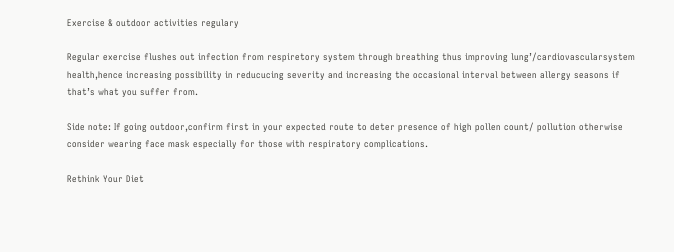Exercise & outdoor activities regulary

Regular exercise flushes out infection from respiretory system through breathing thus improving lung’/cardiovascularsystem health,hence increasing possibility in reducucing severity and increasing the occasional interval between allergy seasons if that’s what you suffer from.

Side note: If going outdoor,confirm first in your expected route to deter presence of high pollen count/ pollution otherwise consider wearing face mask especially for those with respiratory complications.

Rethink Your Diet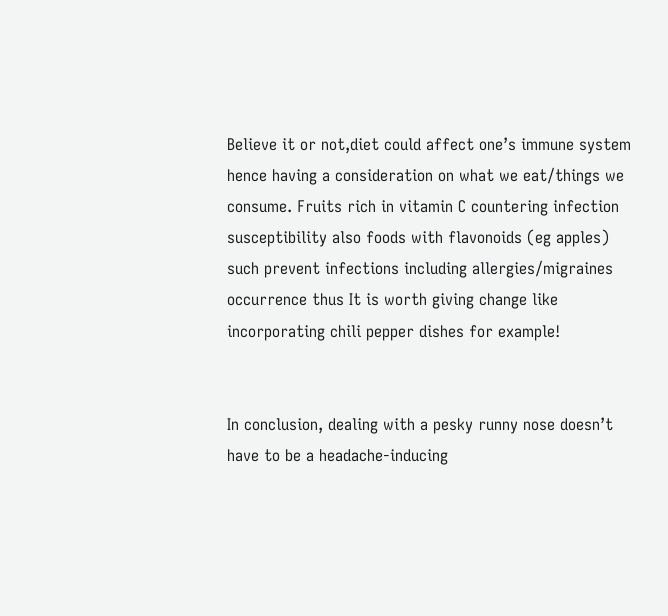Believe it or not,diet could affect one’s immune system hence having a consideration on what we eat/things we consume. Fruits rich in vitamin C countering infection susceptibility also foods with flavonoids (eg apples) such prevent infections including allergies/migraines occurrence thus It is worth giving change like incorporating chili pepper dishes for example!


In conclusion, dealing with a pesky runny nose doesn’t have to be a headache-inducing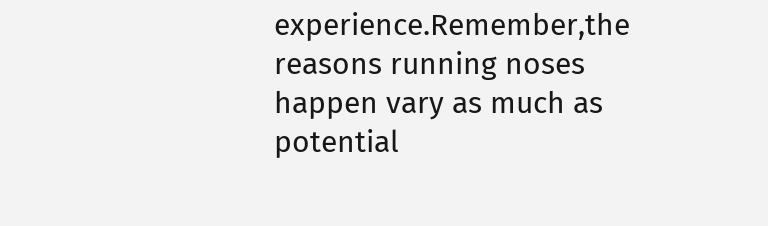experience.Remember,the reasons running noses happen vary as much as potential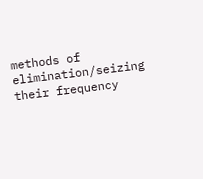methods of elimination/seizing their frequency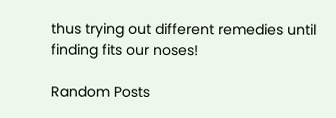thus trying out different remedies until finding fits our noses!

Random Posts